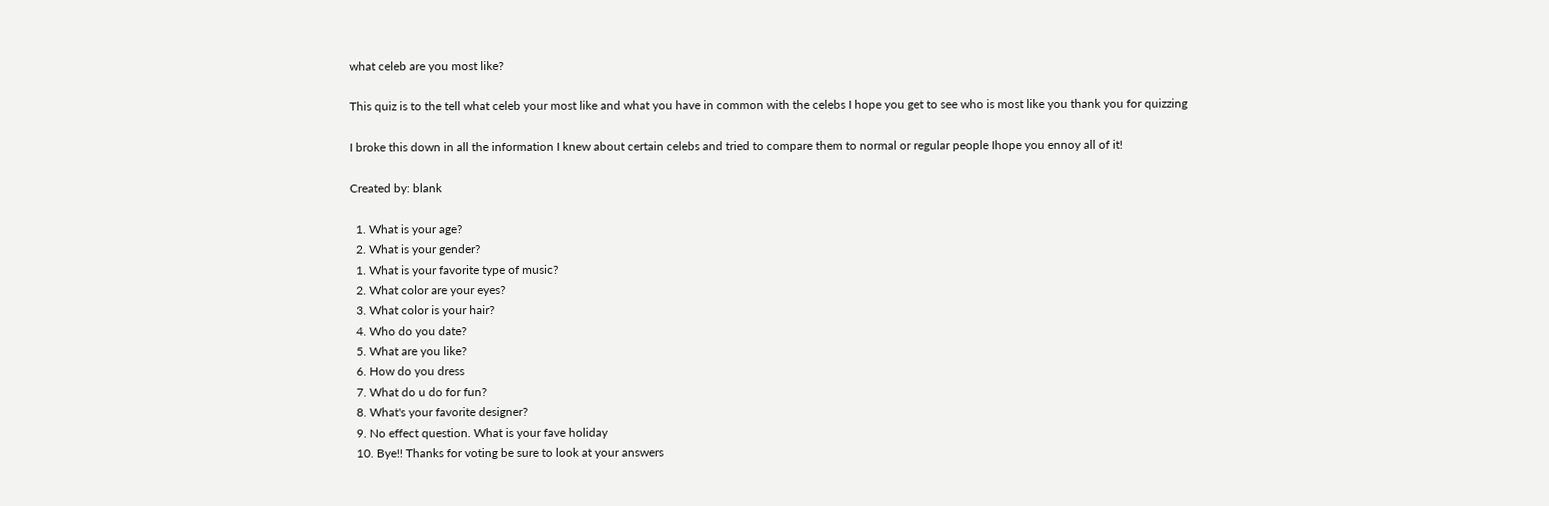what celeb are you most like?

This quiz is to the tell what celeb your most like and what you have in common with the celebs I hope you get to see who is most like you thank you for quizzing

I broke this down in all the information I knew about certain celebs and tried to compare them to normal or regular people Ihope you ennoy all of it!

Created by: blank

  1. What is your age?
  2. What is your gender?
  1. What is your favorite type of music?
  2. What color are your eyes?
  3. What color is your hair?
  4. Who do you date?
  5. What are you like?
  6. How do you dress
  7. What do u do for fun?
  8. What's your favorite designer?
  9. No effect question. What is your fave holiday
  10. Bye!! Thanks for voting be sure to look at your answers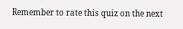Remember to rate this quiz on the next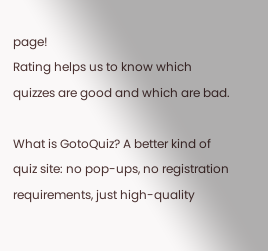page!
Rating helps us to know which quizzes are good and which are bad.

What is GotoQuiz? A better kind of quiz site: no pop-ups, no registration requirements, just high-quality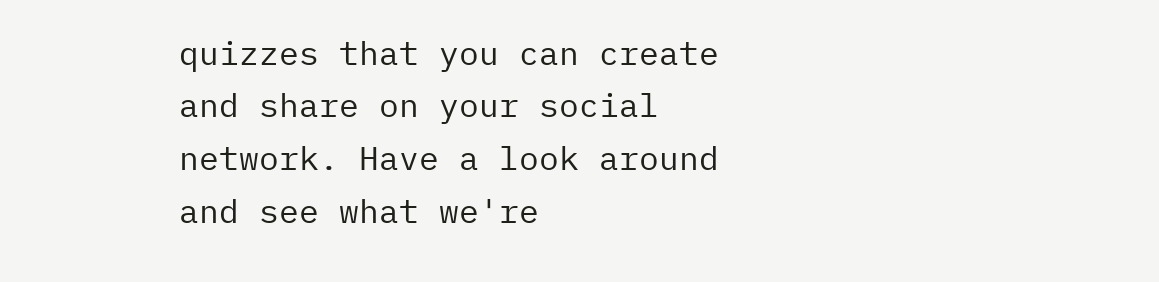quizzes that you can create and share on your social network. Have a look around and see what we're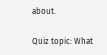about.

Quiz topic: What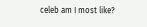celeb am I most like?